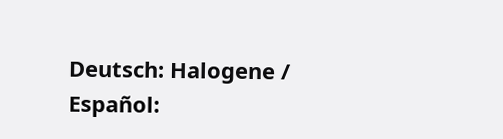Deutsch: Halogene / Español: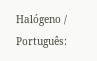Halógeno / Português: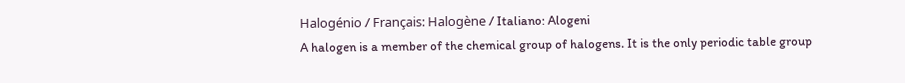Halogénio / Français: Halogène / Italiano: Alogeni
A halogen is a member of the chemical group of halogens. It is the only periodic table group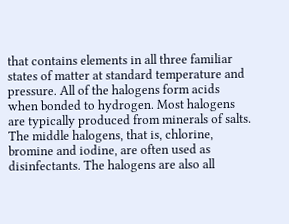that contains elements in all three familiar states of matter at standard temperature and pressure. All of the halogens form acids when bonded to hydrogen. Most halogens are typically produced from minerals of salts. The middle halogens, that is, chlorine, bromine and iodine, are often used as disinfectants. The halogens are also all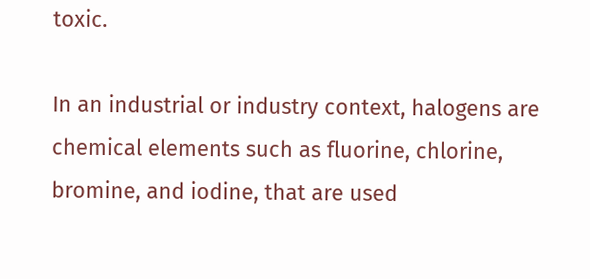toxic.

In an industrial or industry context, halogens are chemical elements such as fluorine, chlorine, bromine, and iodine, that are used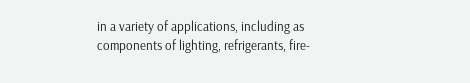in a variety of applications, including as components of lighting, refrigerants, fire-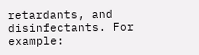retardants, and disinfectants. For example: